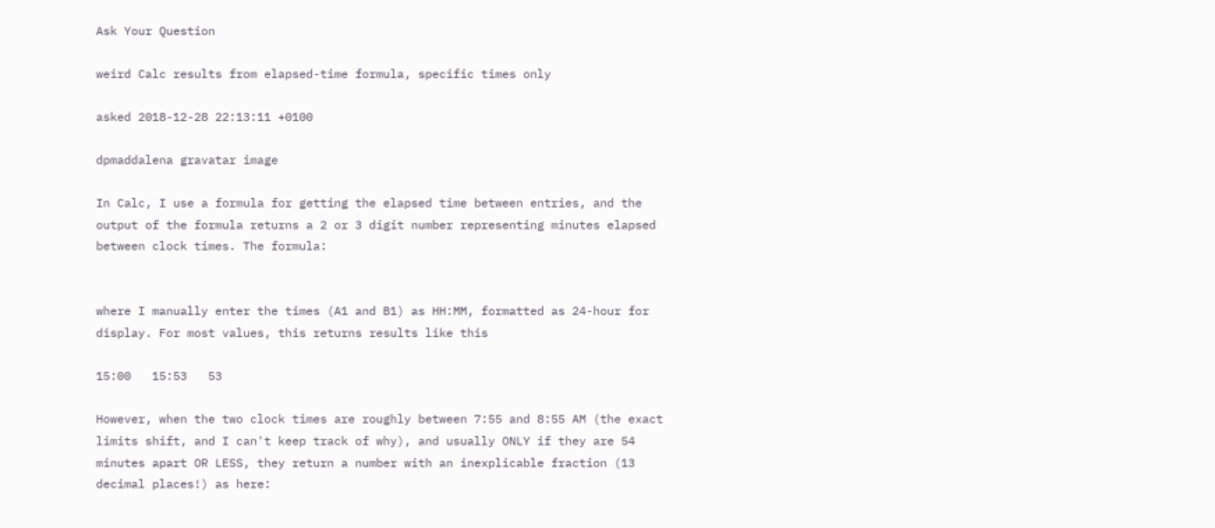Ask Your Question

weird Calc results from elapsed-time formula, specific times only

asked 2018-12-28 22:13:11 +0100

dpmaddalena gravatar image

In Calc, I use a formula for getting the elapsed time between entries, and the output of the formula returns a 2 or 3 digit number representing minutes elapsed between clock times. The formula:


where I manually enter the times (A1 and B1) as HH:MM, formatted as 24-hour for display. For most values, this returns results like this

15:00   15:53   53

However, when the two clock times are roughly between 7:55 and 8:55 AM (the exact limits shift, and I can't keep track of why), and usually ONLY if they are 54 minutes apart OR LESS, they return a number with an inexplicable fraction (13 decimal places!) as here: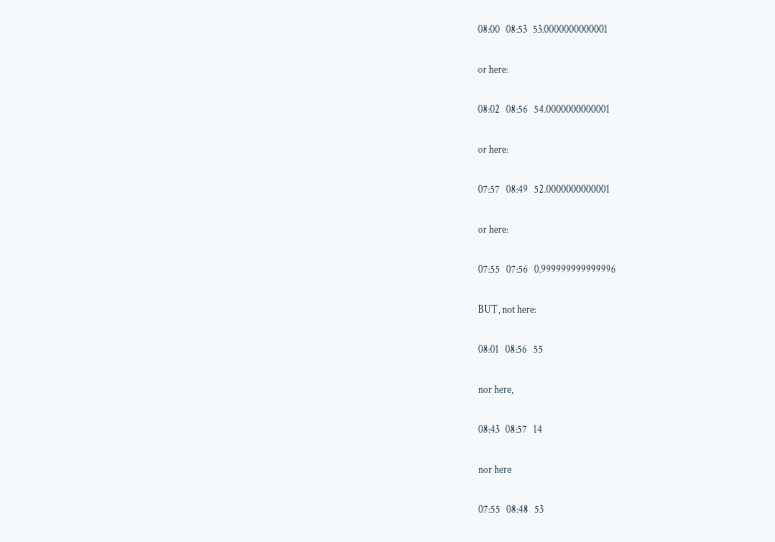08:00   08:53   53.0000000000001

or here:

08:02   08:56   54.0000000000001

or here:

07:57   08:49   52.0000000000001

or here:

07:55   07:56   0.999999999999996

BUT, not here:

08:01   08:56   55

nor here,

08:43   08:57   14

nor here

07:55   08:48   53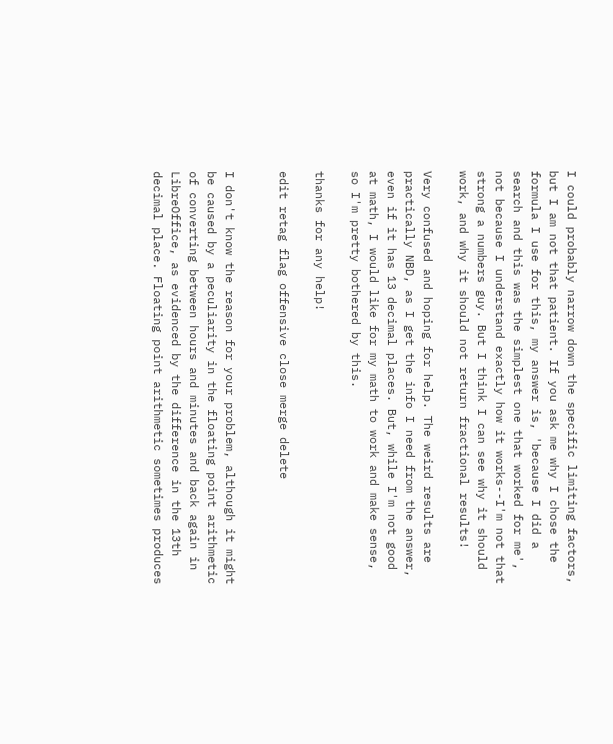I could probably narrow down the specific limiting factors, but I am not that patient. If you ask me why I chose the formula I use for this, my answer is, 'because I did a search and this was the simplest one that worked for me', not because I understand exactly how it works--I'm not that strong a numbers guy. But I think I can see why it should work, and why it should not return fractional results!

Very confused and hoping for help. The weird results are practically NBD, as I get the info I need from the answer, even if it has 13 decimal places. But, while I'm not good at math, I would like for my math to work and make sense, so I'm pretty bothered by this.

thanks for any help!

edit retag flag offensive close merge delete


I don't know the reason for your problem, although it might be caused by a peculiarity in the floating point arithmetic of converting between hours and minutes and back again in LibreOffice, as evidenced by the difference in the 13th decimal place. Floating point arithmetic sometimes produces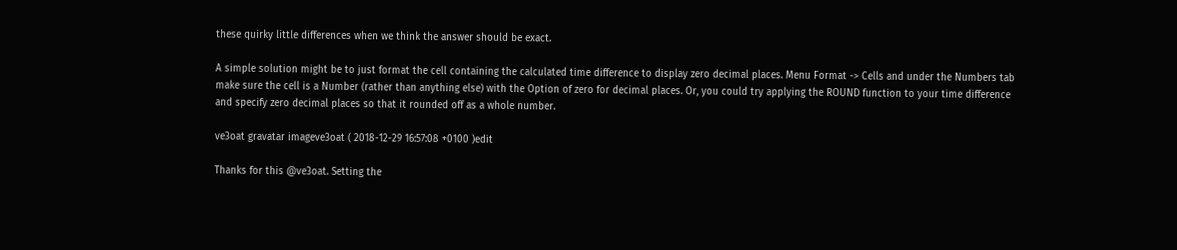these quirky little differences when we think the answer should be exact.

A simple solution might be to just format the cell containing the calculated time difference to display zero decimal places. Menu Format -> Cells and under the Numbers tab make sure the cell is a Number (rather than anything else) with the Option of zero for decimal places. Or, you could try applying the ROUND function to your time difference and specify zero decimal places so that it rounded off as a whole number.

ve3oat gravatar imageve3oat ( 2018-12-29 16:57:08 +0100 )edit

Thanks for this @ve3oat. Setting the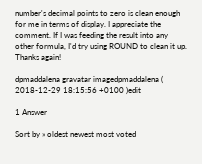number's decimal points to zero is clean enough for me in terms of display. I appreciate the comment. If I was feeding the result into any other formula, I'd try using ROUND to clean it up. Thanks again!

dpmaddalena gravatar imagedpmaddalena ( 2018-12-29 18:15:56 +0100 )edit

1 Answer

Sort by » oldest newest most voted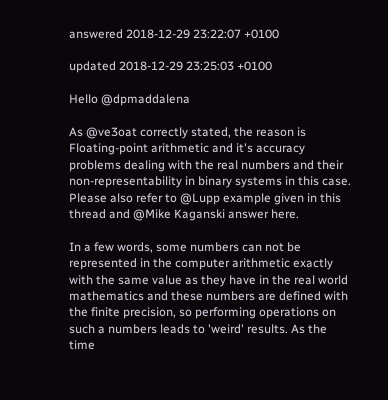answered 2018-12-29 23:22:07 +0100

updated 2018-12-29 23:25:03 +0100

Hello @dpmaddalena

As @ve3oat correctly stated, the reason is Floating-point arithmetic and it's accuracy problems dealing with the real numbers and their non-representability in binary systems in this case. Please also refer to @Lupp example given in this thread and @Mike Kaganski answer here.

In a few words, some numbers can not be represented in the computer arithmetic exactly with the same value as they have in the real world mathematics and these numbers are defined with the finite precision, so performing operations on such a numbers leads to 'weird' results. As the time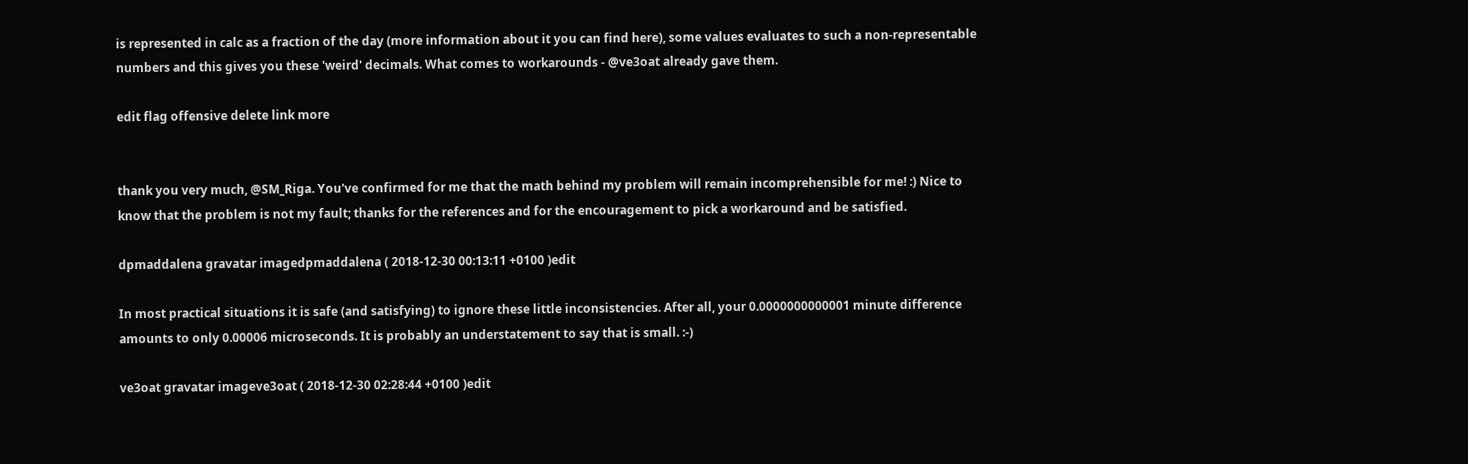is represented in calc as a fraction of the day (more information about it you can find here), some values evaluates to such a non-representable numbers and this gives you these 'weird' decimals. What comes to workarounds - @ve3oat already gave them.

edit flag offensive delete link more


thank you very much, @SM_Riga. You've confirmed for me that the math behind my problem will remain incomprehensible for me! :) Nice to know that the problem is not my fault; thanks for the references and for the encouragement to pick a workaround and be satisfied.

dpmaddalena gravatar imagedpmaddalena ( 2018-12-30 00:13:11 +0100 )edit

In most practical situations it is safe (and satisfying) to ignore these little inconsistencies. After all, your 0.0000000000001 minute difference amounts to only 0.00006 microseconds. It is probably an understatement to say that is small. :-)

ve3oat gravatar imageve3oat ( 2018-12-30 02:28:44 +0100 )edit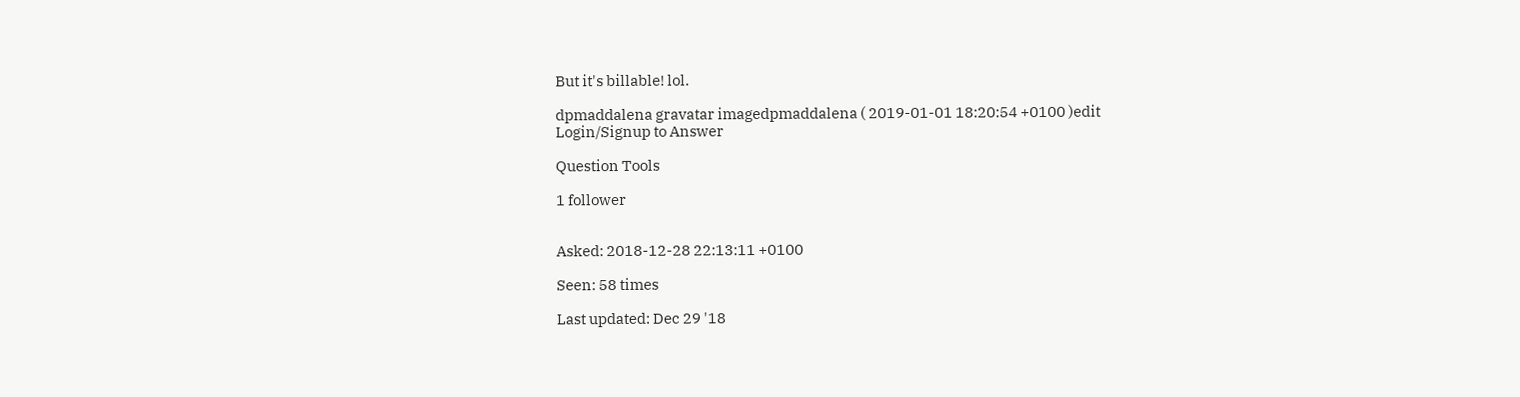But it's billable! lol.

dpmaddalena gravatar imagedpmaddalena ( 2019-01-01 18:20:54 +0100 )edit
Login/Signup to Answer

Question Tools

1 follower


Asked: 2018-12-28 22:13:11 +0100

Seen: 58 times

Last updated: Dec 29 '18